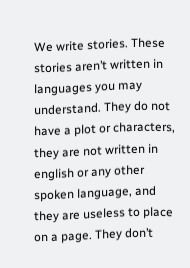We write stories. These stories aren’t written in languages you may understand. They do not have a plot or characters, they are not written in english or any other spoken language, and they are useless to place on a page. They don’t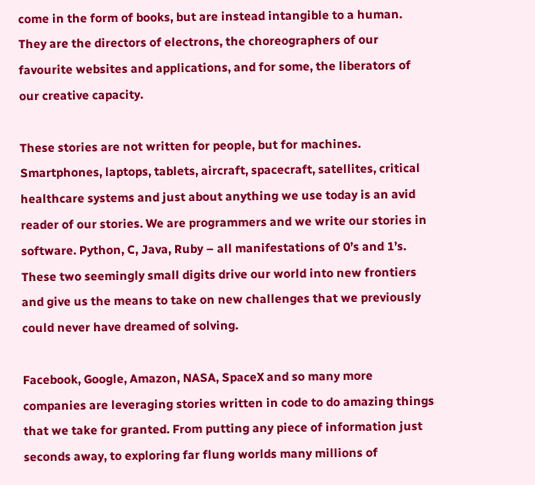come in the form of books, but are instead intangible to a human. They are the directors of electrons, the choreographers of our favourite websites and applications, and for some, the liberators of our creative capacity.

These stories are not written for people, but for machines. Smartphones, laptops, tablets, aircraft, spacecraft, satellites, critical healthcare systems and just about anything we use today is an avid reader of our stories. We are programmers and we write our stories in software. Python, C, Java, Ruby – all manifestations of 0’s and 1’s. These two seemingly small digits drive our world into new frontiers and give us the means to take on new challenges that we previously could never have dreamed of solving.

Facebook, Google, Amazon, NASA, SpaceX and so many more companies are leveraging stories written in code to do amazing things that we take for granted. From putting any piece of information just seconds away, to exploring far flung worlds many millions of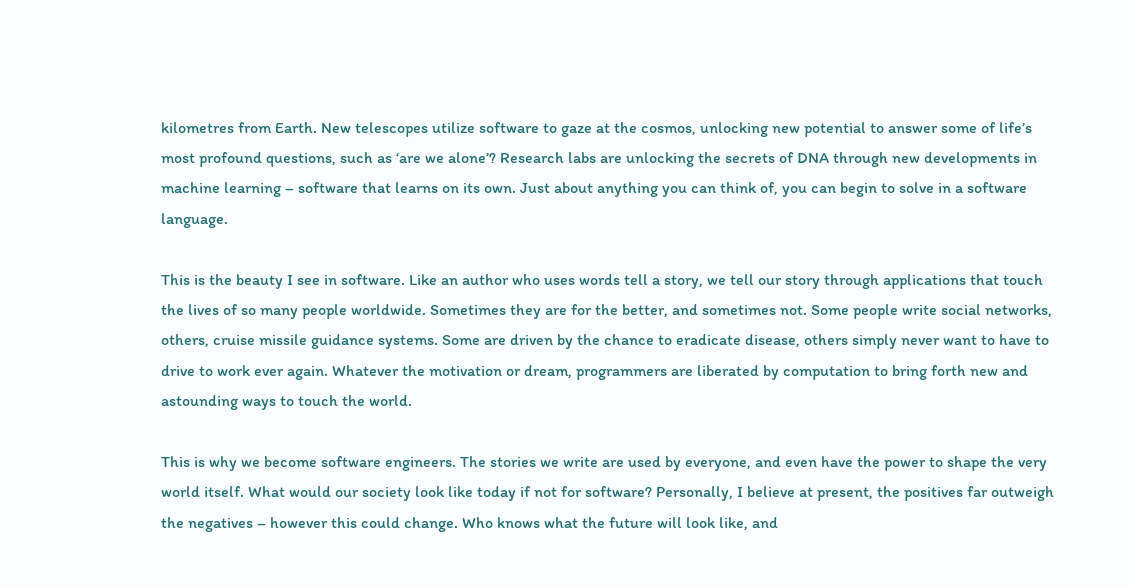kilometres from Earth. New telescopes utilize software to gaze at the cosmos, unlocking new potential to answer some of life’s most profound questions, such as ‘are we alone’? Research labs are unlocking the secrets of DNA through new developments in machine learning – software that learns on its own. Just about anything you can think of, you can begin to solve in a software language.

This is the beauty I see in software. Like an author who uses words tell a story, we tell our story through applications that touch the lives of so many people worldwide. Sometimes they are for the better, and sometimes not. Some people write social networks, others, cruise missile guidance systems. Some are driven by the chance to eradicate disease, others simply never want to have to drive to work ever again. Whatever the motivation or dream, programmers are liberated by computation to bring forth new and astounding ways to touch the world.

This is why we become software engineers. The stories we write are used by everyone, and even have the power to shape the very world itself. What would our society look like today if not for software? Personally, I believe at present, the positives far outweigh the negatives – however this could change. Who knows what the future will look like, and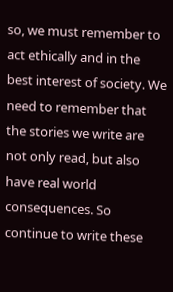so, we must remember to act ethically and in the best interest of society. We need to remember that the stories we write are not only read, but also have real world consequences. So continue to write these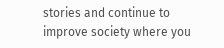stories and continue to improve society where you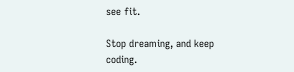see fit.

Stop dreaming, and keep coding.